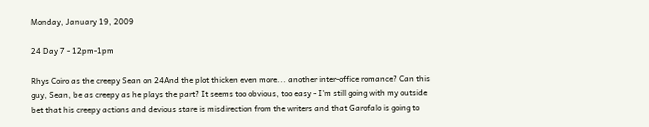Monday, January 19, 2009

24 Day 7 - 12pm-1pm

Rhys Coiro as the creepy Sean on 24And the plot thicken even more... another inter-office romance? Can this guy, Sean, be as creepy as he plays the part? It seems too obvious, too easy - I'm still going with my outside bet that his creepy actions and devious stare is misdirection from the writers and that Garofalo is going to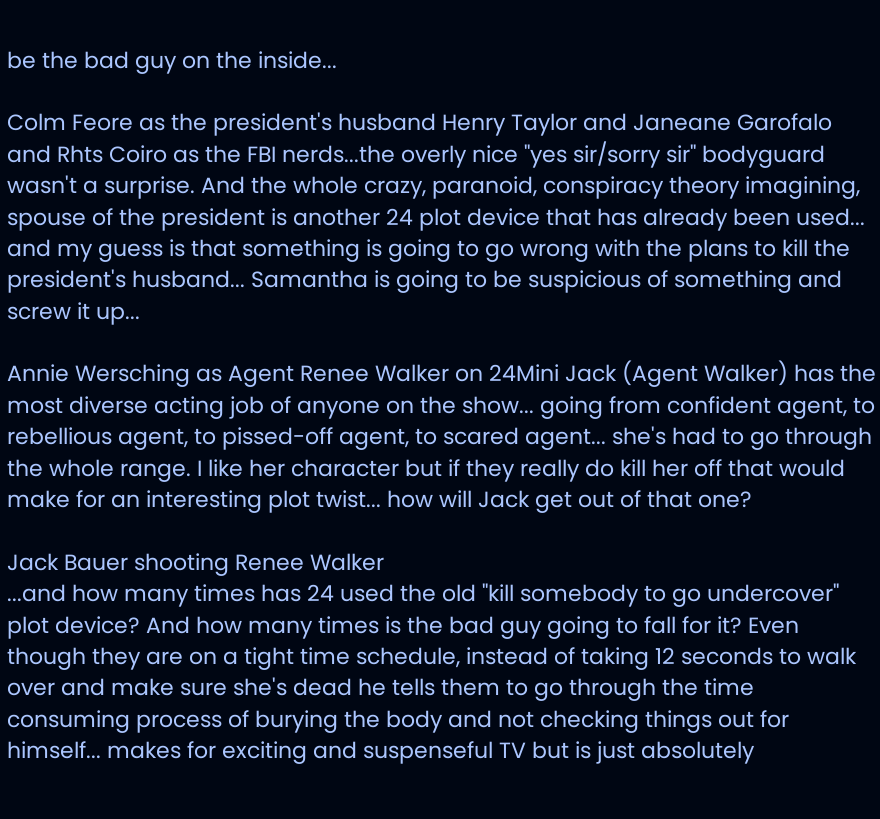be the bad guy on the inside...

Colm Feore as the president's husband Henry Taylor and Janeane Garofalo and Rhts Coiro as the FBI nerds...the overly nice "yes sir/sorry sir" bodyguard wasn't a surprise. And the whole crazy, paranoid, conspiracy theory imagining, spouse of the president is another 24 plot device that has already been used... and my guess is that something is going to go wrong with the plans to kill the president's husband... Samantha is going to be suspicious of something and screw it up...

Annie Wersching as Agent Renee Walker on 24Mini Jack (Agent Walker) has the most diverse acting job of anyone on the show... going from confident agent, to rebellious agent, to pissed-off agent, to scared agent... she's had to go through the whole range. I like her character but if they really do kill her off that would make for an interesting plot twist... how will Jack get out of that one?

Jack Bauer shooting Renee Walker
...and how many times has 24 used the old "kill somebody to go undercover" plot device? And how many times is the bad guy going to fall for it? Even though they are on a tight time schedule, instead of taking 12 seconds to walk over and make sure she's dead he tells them to go through the time consuming process of burying the body and not checking things out for himself... makes for exciting and suspenseful TV but is just absolutely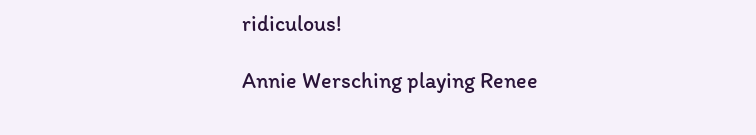ridiculous!

Annie Wersching playing Renee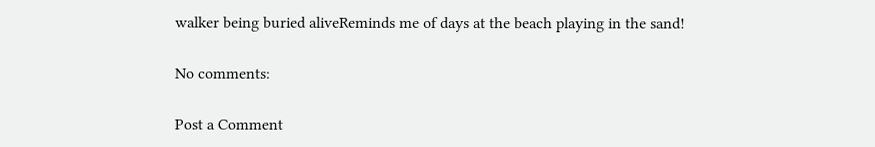walker being buried aliveReminds me of days at the beach playing in the sand!

No comments:

Post a Comment